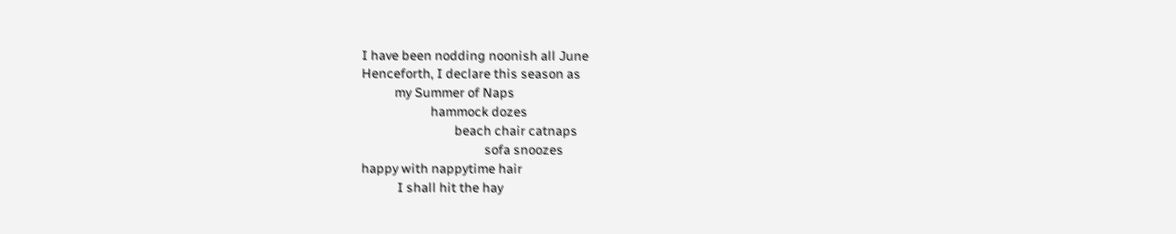I have been nodding noonish all June
Henceforth, I declare this season as
           my Summer of Naps
                       hammock dozes
                               beach chair catnaps
                                         sofa snoozes
happy with nappytime hair
            I shall hit the hay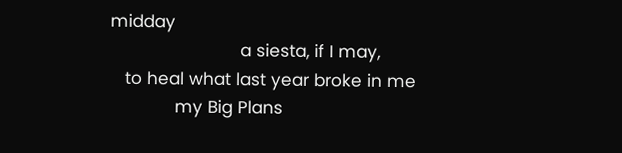midday
                          a siesta, if I may,
   to heal what last year broke in me
             my Big Plans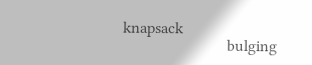knapsack
                          bulging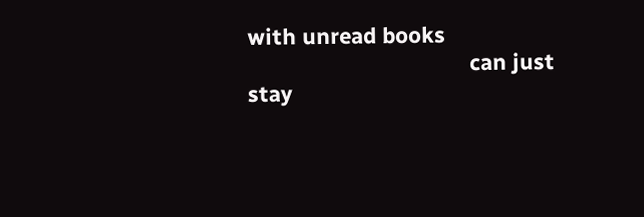with unread books
                                     can just stay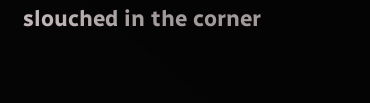slouched in the corner